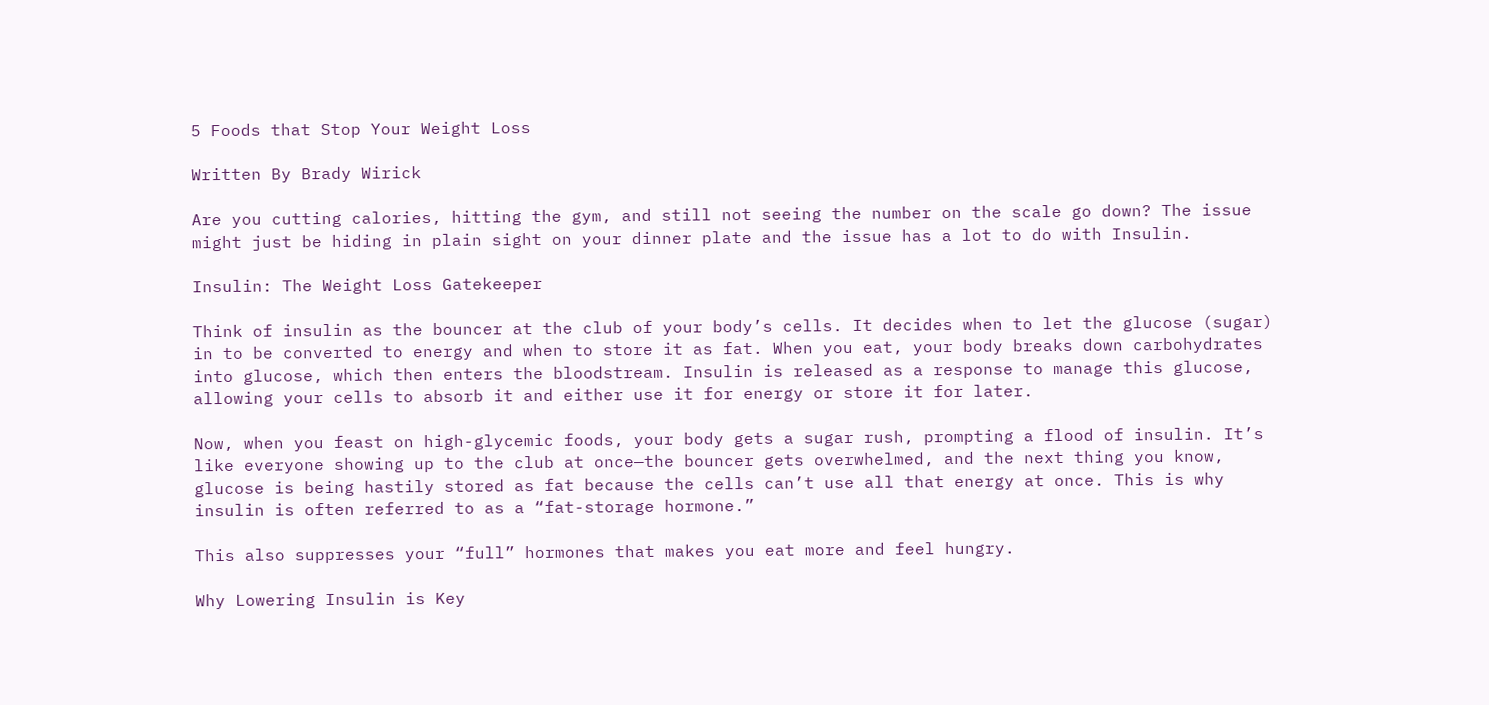5 Foods that Stop Your Weight Loss

Written By Brady Wirick

Are you cutting calories, hitting the gym, and still not seeing the number on the scale go down? The issue might just be hiding in plain sight on your dinner plate and the issue has a lot to do with Insulin.

Insulin: The Weight Loss Gatekeeper

Think of insulin as the bouncer at the club of your body’s cells. It decides when to let the glucose (sugar) in to be converted to energy and when to store it as fat. When you eat, your body breaks down carbohydrates into glucose, which then enters the bloodstream. Insulin is released as a response to manage this glucose, allowing your cells to absorb it and either use it for energy or store it for later.

Now, when you feast on high-glycemic foods, your body gets a sugar rush, prompting a flood of insulin. It’s like everyone showing up to the club at once—the bouncer gets overwhelmed, and the next thing you know, glucose is being hastily stored as fat because the cells can’t use all that energy at once. This is why insulin is often referred to as a “fat-storage hormone.”

This also suppresses your “full” hormones that makes you eat more and feel hungry.

Why Lowering Insulin is Key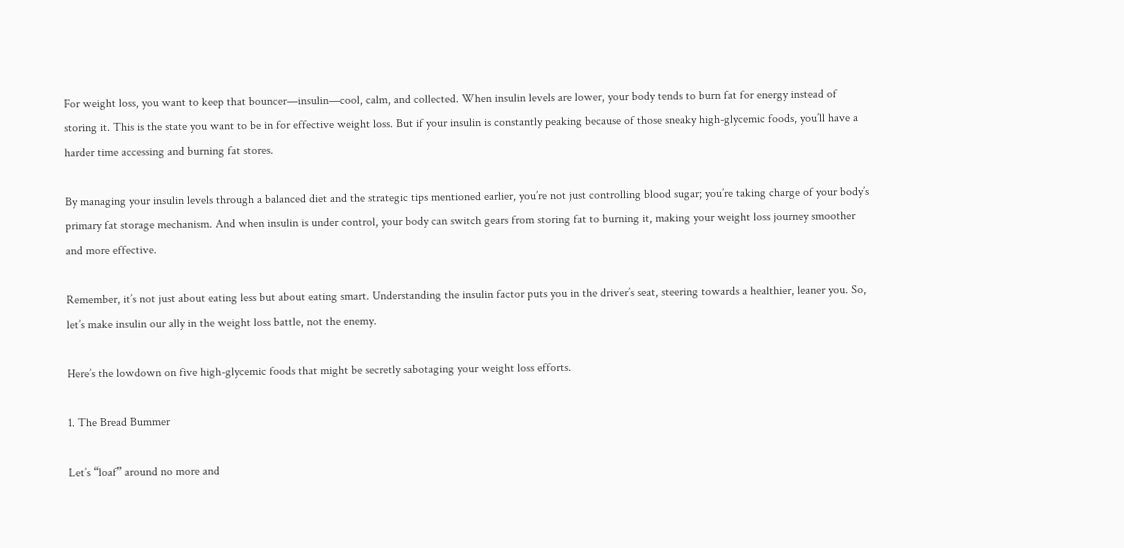For weight loss, you want to keep that bouncer—insulin—cool, calm, and collected. When insulin levels are lower, your body tends to burn fat for energy instead of storing it. This is the state you want to be in for effective weight loss. But if your insulin is constantly peaking because of those sneaky high-glycemic foods, you’ll have a harder time accessing and burning fat stores.

By managing your insulin levels through a balanced diet and the strategic tips mentioned earlier, you’re not just controlling blood sugar; you’re taking charge of your body’s primary fat storage mechanism. And when insulin is under control, your body can switch gears from storing fat to burning it, making your weight loss journey smoother and more effective.

Remember, it’s not just about eating less but about eating smart. Understanding the insulin factor puts you in the driver’s seat, steering towards a healthier, leaner you. So, let’s make insulin our ally in the weight loss battle, not the enemy.

Here’s the lowdown on five high-glycemic foods that might be secretly sabotaging your weight loss efforts.

1. The Bread Bummer

Let’s “loaf” around no more and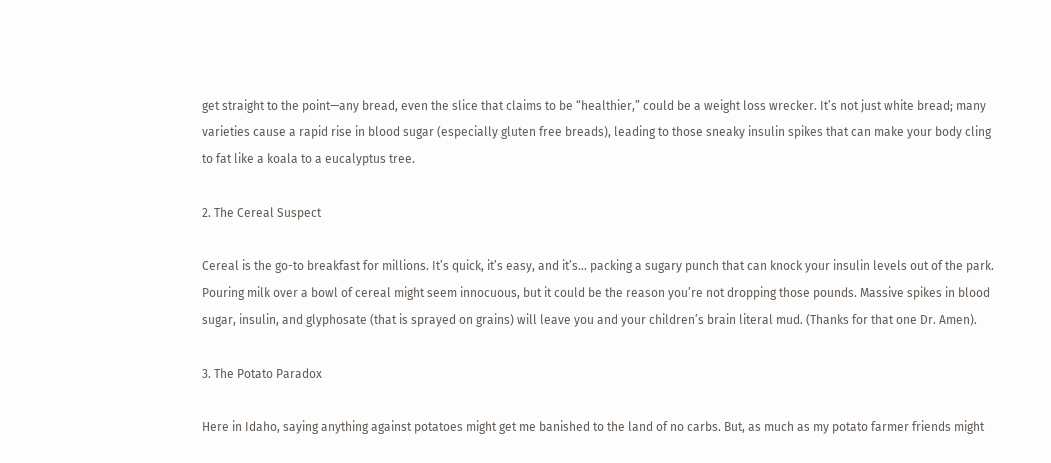get straight to the point—any bread, even the slice that claims to be “healthier,” could be a weight loss wrecker. It’s not just white bread; many varieties cause a rapid rise in blood sugar (especially gluten free breads), leading to those sneaky insulin spikes that can make your body cling to fat like a koala to a eucalyptus tree.

2. The Cereal Suspect

Cereal is the go-to breakfast for millions. It’s quick, it’s easy, and it’s… packing a sugary punch that can knock your insulin levels out of the park. Pouring milk over a bowl of cereal might seem innocuous, but it could be the reason you’re not dropping those pounds. Massive spikes in blood sugar, insulin, and glyphosate (that is sprayed on grains) will leave you and your children’s brain literal mud. (Thanks for that one Dr. Amen).

3. The Potato Paradox

Here in Idaho, saying anything against potatoes might get me banished to the land of no carbs. But, as much as my potato farmer friends might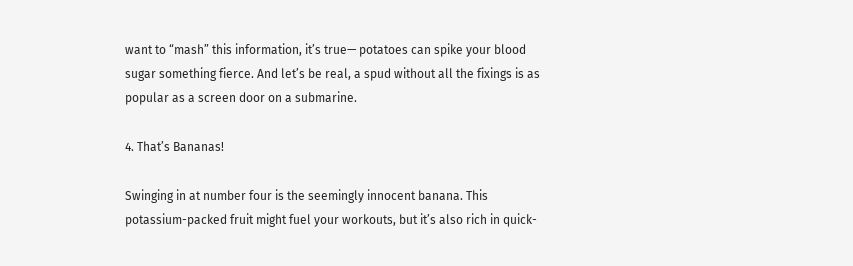want to “mash” this information, it’s true— potatoes can spike your blood sugar something fierce. And let’s be real, a spud without all the fixings is as popular as a screen door on a submarine.

4. That’s Bananas!

Swinging in at number four is the seemingly innocent banana. This potassium-packed fruit might fuel your workouts, but it’s also rich in quick-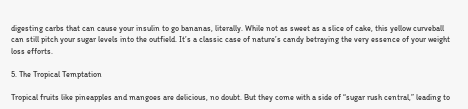digesting carbs that can cause your insulin to go bananas, literally. While not as sweet as a slice of cake, this yellow curveball can still pitch your sugar levels into the outfield. It’s a classic case of nature’s candy betraying the very essence of your weight loss efforts.

5. The Tropical Temptation

Tropical fruits like pineapples and mangoes are delicious, no doubt. But they come with a side of “sugar rush central,” leading to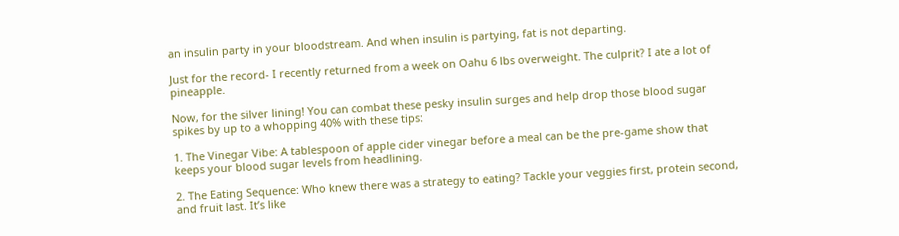an insulin party in your bloodstream. And when insulin is partying, fat is not departing.

Just for the record- I recently returned from a week on Oahu 6 lbs overweight. The culprit? I ate a lot of pineapple.

Now, for the silver lining! You can combat these pesky insulin surges and help drop those blood sugar spikes by up to a whopping 40% with these tips:

1. The Vinegar Vibe: A tablespoon of apple cider vinegar before a meal can be the pre-game show that keeps your blood sugar levels from headlining.

2. The Eating Sequence: Who knew there was a strategy to eating? Tackle your veggies first, protein second, and fruit last. It’s like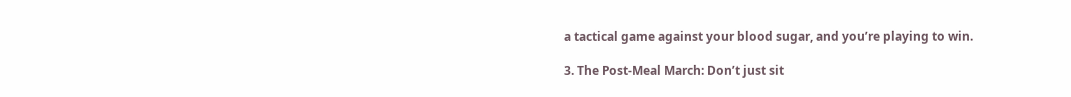a tactical game against your blood sugar, and you’re playing to win.

3. The Post-Meal March: Don’t just sit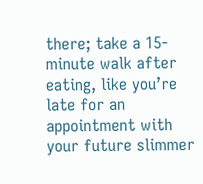there; take a 15-minute walk after eating, like you’re late for an appointment with your future slimmer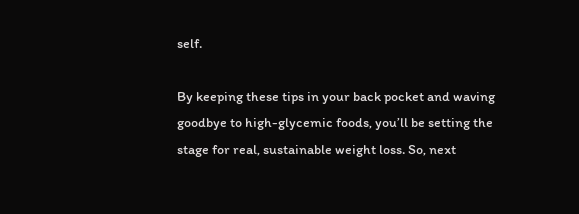self.

By keeping these tips in your back pocket and waving goodbye to high-glycemic foods, you’ll be setting the stage for real, sustainable weight loss. So, next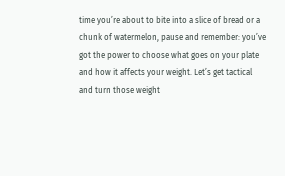time you’re about to bite into a slice of bread or a chunk of watermelon, pause and remember: you’ve got the power to choose what goes on your plate and how it affects your weight. Let’s get tactical and turn those weight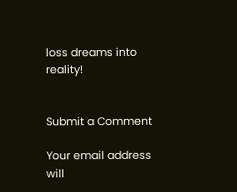loss dreams into reality!


Submit a Comment

Your email address will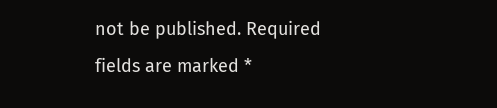not be published. Required fields are marked *